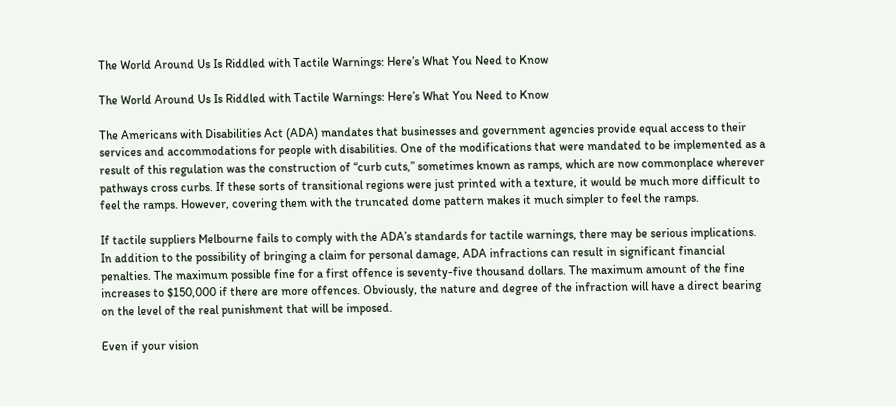The World Around Us Is Riddled with Tactile Warnings: Here’s What You Need to Know

The World Around Us Is Riddled with Tactile Warnings: Here’s What You Need to Know

The Americans with Disabilities Act (ADA) mandates that businesses and government agencies provide equal access to their services and accommodations for people with disabilities. One of the modifications that were mandated to be implemented as a result of this regulation was the construction of “curb cuts,” sometimes known as ramps, which are now commonplace wherever pathways cross curbs. If these sorts of transitional regions were just printed with a texture, it would be much more difficult to feel the ramps. However, covering them with the truncated dome pattern makes it much simpler to feel the ramps.

If tactile suppliers Melbourne fails to comply with the ADA’s standards for tactile warnings, there may be serious implications. In addition to the possibility of bringing a claim for personal damage, ADA infractions can result in significant financial penalties. The maximum possible fine for a first offence is seventy-five thousand dollars. The maximum amount of the fine increases to $150,000 if there are more offences. Obviously, the nature and degree of the infraction will have a direct bearing on the level of the real punishment that will be imposed.

Even if your vision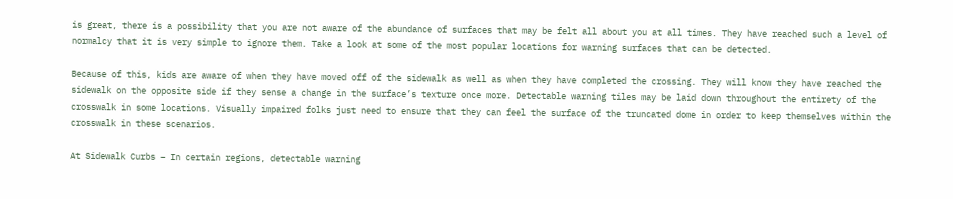is great, there is a possibility that you are not aware of the abundance of surfaces that may be felt all about you at all times. They have reached such a level of normalcy that it is very simple to ignore them. Take a look at some of the most popular locations for warning surfaces that can be detected.

Because of this, kids are aware of when they have moved off of the sidewalk as well as when they have completed the crossing. They will know they have reached the sidewalk on the opposite side if they sense a change in the surface’s texture once more. Detectable warning tiles may be laid down throughout the entirety of the crosswalk in some locations. Visually impaired folks just need to ensure that they can feel the surface of the truncated dome in order to keep themselves within the crosswalk in these scenarios.

At Sidewalk Curbs – In certain regions, detectable warning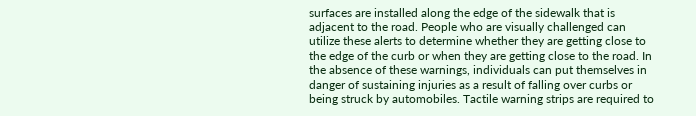surfaces are installed along the edge of the sidewalk that is adjacent to the road. People who are visually challenged can utilize these alerts to determine whether they are getting close to the edge of the curb or when they are getting close to the road. In the absence of these warnings, individuals can put themselves in danger of sustaining injuries as a result of falling over curbs or being struck by automobiles. Tactile warning strips are required to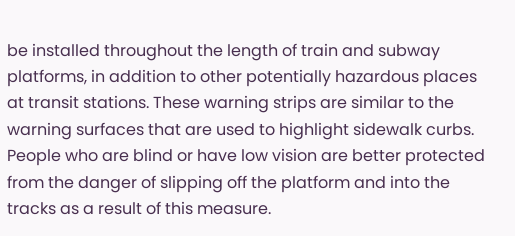be installed throughout the length of train and subway platforms, in addition to other potentially hazardous places at transit stations. These warning strips are similar to the warning surfaces that are used to highlight sidewalk curbs. People who are blind or have low vision are better protected from the danger of slipping off the platform and into the tracks as a result of this measure.